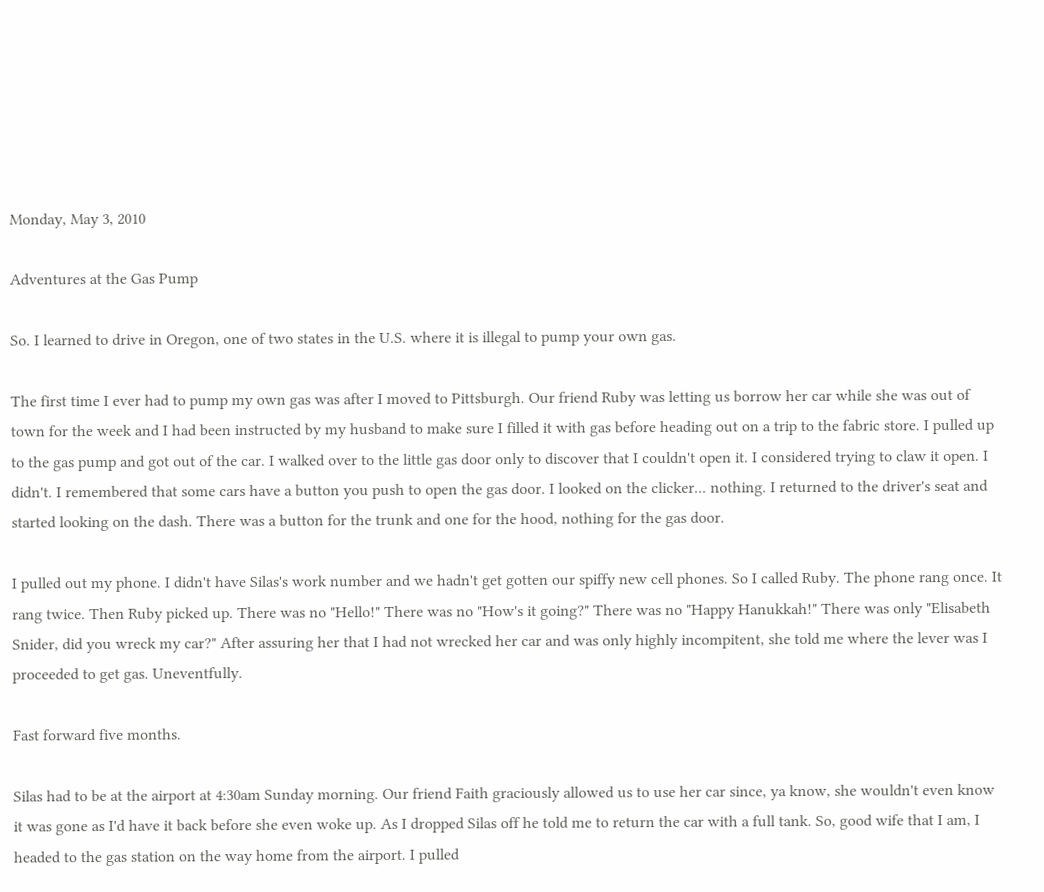Monday, May 3, 2010

Adventures at the Gas Pump

So. I learned to drive in Oregon, one of two states in the U.S. where it is illegal to pump your own gas.

The first time I ever had to pump my own gas was after I moved to Pittsburgh. Our friend Ruby was letting us borrow her car while she was out of town for the week and I had been instructed by my husband to make sure I filled it with gas before heading out on a trip to the fabric store. I pulled up to the gas pump and got out of the car. I walked over to the little gas door only to discover that I couldn't open it. I considered trying to claw it open. I didn't. I remembered that some cars have a button you push to open the gas door. I looked on the clicker... nothing. I returned to the driver's seat and started looking on the dash. There was a button for the trunk and one for the hood, nothing for the gas door.

I pulled out my phone. I didn't have Silas's work number and we hadn't get gotten our spiffy new cell phones. So I called Ruby. The phone rang once. It rang twice. Then Ruby picked up. There was no "Hello!" There was no "How's it going?" There was no "Happy Hanukkah!" There was only "Elisabeth Snider, did you wreck my car?" After assuring her that I had not wrecked her car and was only highly incompitent, she told me where the lever was I proceeded to get gas. Uneventfully.

Fast forward five months.

Silas had to be at the airport at 4:30am Sunday morning. Our friend Faith graciously allowed us to use her car since, ya know, she wouldn't even know it was gone as I'd have it back before she even woke up. As I dropped Silas off he told me to return the car with a full tank. So, good wife that I am, I headed to the gas station on the way home from the airport. I pulled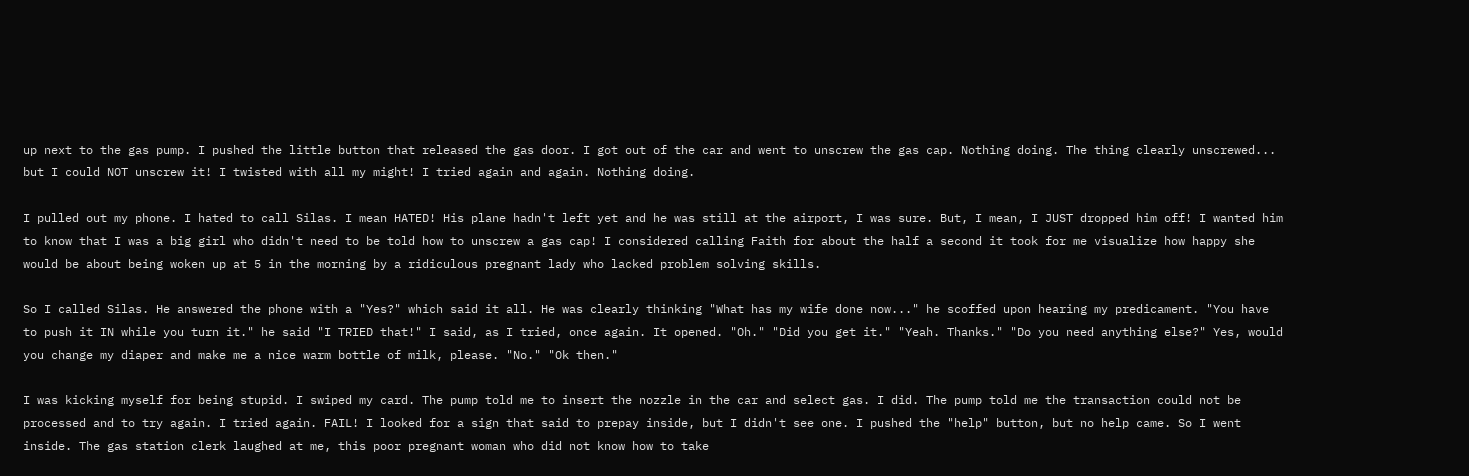up next to the gas pump. I pushed the little button that released the gas door. I got out of the car and went to unscrew the gas cap. Nothing doing. The thing clearly unscrewed... but I could NOT unscrew it! I twisted with all my might! I tried again and again. Nothing doing.

I pulled out my phone. I hated to call Silas. I mean HATED! His plane hadn't left yet and he was still at the airport, I was sure. But, I mean, I JUST dropped him off! I wanted him to know that I was a big girl who didn't need to be told how to unscrew a gas cap! I considered calling Faith for about the half a second it took for me visualize how happy she would be about being woken up at 5 in the morning by a ridiculous pregnant lady who lacked problem solving skills.

So I called Silas. He answered the phone with a "Yes?" which said it all. He was clearly thinking "What has my wife done now..." he scoffed upon hearing my predicament. "You have to push it IN while you turn it." he said "I TRIED that!" I said, as I tried, once again. It opened. "Oh." "Did you get it." "Yeah. Thanks." "Do you need anything else?" Yes, would you change my diaper and make me a nice warm bottle of milk, please. "No." "Ok then."

I was kicking myself for being stupid. I swiped my card. The pump told me to insert the nozzle in the car and select gas. I did. The pump told me the transaction could not be processed and to try again. I tried again. FAIL! I looked for a sign that said to prepay inside, but I didn't see one. I pushed the "help" button, but no help came. So I went inside. The gas station clerk laughed at me, this poor pregnant woman who did not know how to take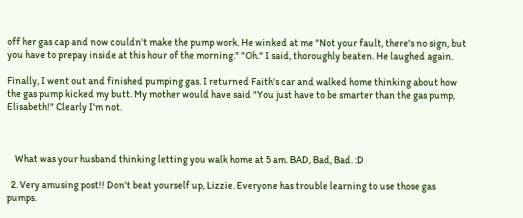off her gas cap and now couldn't make the pump work. He winked at me "Not your fault, there's no sign, but you have to prepay inside at this hour of the morning." "Oh." I said, thoroughly beaten. He laughed again.

Finally, I went out and finished pumping gas. I returned Faith's car and walked home thinking about how the gas pump kicked my butt. My mother would have said "You just have to be smarter than the gas pump, Elisabeth!" Clearly I'm not.



    What was your husband thinking letting you walk home at 5 am. BAD, Bad, Bad. :D

  2. Very amusing post!! Don't beat yourself up, Lizzie. Everyone has trouble learning to use those gas pumps.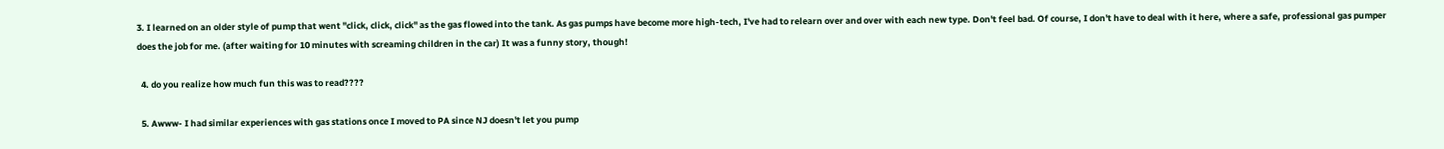3. I learned on an older style of pump that went "click, click, click" as the gas flowed into the tank. As gas pumps have become more high-tech, I've had to relearn over and over with each new type. Don't feel bad. Of course, I don't have to deal with it here, where a safe, professional gas pumper does the job for me. (after waiting for 10 minutes with screaming children in the car) It was a funny story, though!

  4. do you realize how much fun this was to read????

  5. Awww- I had similar experiences with gas stations once I moved to PA since NJ doesn't let you pump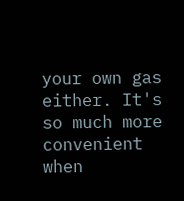your own gas either. It's so much more convenient when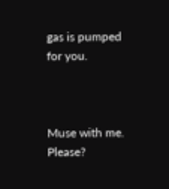gas is pumped for you.



Muse with me. Please?